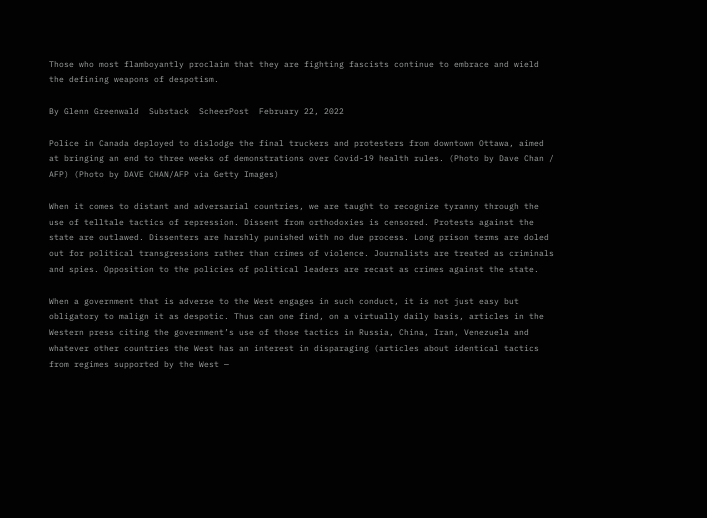Those who most flamboyantly proclaim that they are fighting fascists continue to embrace and wield the defining weapons of despotism.

By Glenn Greenwald  Substack  ScheerPost  February 22, 2022

Police in Canada deployed to dislodge the final truckers and protesters from downtown Ottawa, aimed at bringing an end to three weeks of demonstrations over Covid-19 health rules. (Photo by Dave Chan / AFP) (Photo by DAVE CHAN/AFP via Getty Images)

When it comes to distant and adversarial countries, we are taught to recognize tyranny through the use of telltale tactics of repression. Dissent from orthodoxies is censored. Protests against the state are outlawed. Dissenters are harshly punished with no due process. Long prison terms are doled out for political transgressions rather than crimes of violence. Journalists are treated as criminals and spies. Opposition to the policies of political leaders are recast as crimes against the state.

When a government that is adverse to the West engages in such conduct, it is not just easy but obligatory to malign it as despotic. Thus can one find, on a virtually daily basis, articles in the Western press citing the government’s use of those tactics in Russia, China, Iran, Venezuela and whatever other countries the West has an interest in disparaging (articles about identical tactics from regimes supported by the West —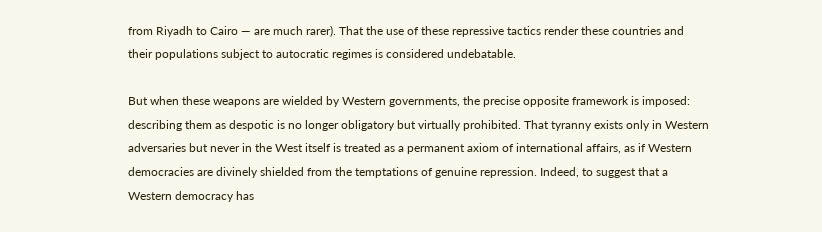from Riyadh to Cairo — are much rarer). That the use of these repressive tactics render these countries and their populations subject to autocratic regimes is considered undebatable.

But when these weapons are wielded by Western governments, the precise opposite framework is imposed: describing them as despotic is no longer obligatory but virtually prohibited. That tyranny exists only in Western adversaries but never in the West itself is treated as a permanent axiom of international affairs, as if Western democracies are divinely shielded from the temptations of genuine repression. Indeed, to suggest that a Western democracy has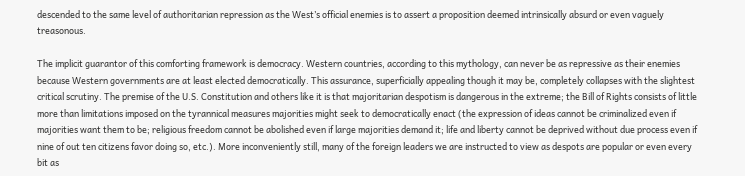descended to the same level of authoritarian repression as the West’s official enemies is to assert a proposition deemed intrinsically absurd or even vaguely treasonous.

The implicit guarantor of this comforting framework is democracy. Western countries, according to this mythology, can never be as repressive as their enemies because Western governments are at least elected democratically. This assurance, superficially appealing though it may be, completely collapses with the slightest critical scrutiny. The premise of the U.S. Constitution and others like it is that majoritarian despotism is dangerous in the extreme; the Bill of Rights consists of little more than limitations imposed on the tyrannical measures majorities might seek to democratically enact (the expression of ideas cannot be criminalized even if majorities want them to be; religious freedom cannot be abolished even if large majorities demand it; life and liberty cannot be deprived without due process even if nine of out ten citizens favor doing so, etc.). More inconveniently still, many of the foreign leaders we are instructed to view as despots are popular or even every bit as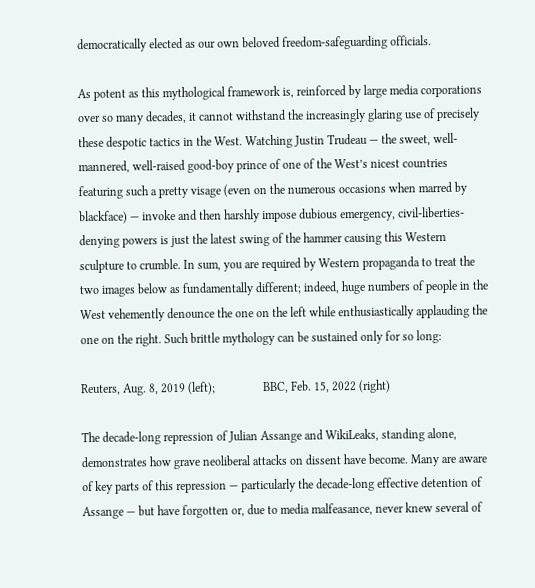democratically elected as our own beloved freedom-safeguarding officials.

As potent as this mythological framework is, reinforced by large media corporations over so many decades, it cannot withstand the increasingly glaring use of precisely these despotic tactics in the West. Watching Justin Trudeau — the sweet, well-mannered, well-raised good-boy prince of one of the West’s nicest countries featuring such a pretty visage (even on the numerous occasions when marred by blackface) — invoke and then harshly impose dubious emergency, civil-liberties-denying powers is just the latest swing of the hammer causing this Western sculpture to crumble. In sum, you are required by Western propaganda to treat the two images below as fundamentally different; indeed, huge numbers of people in the West vehemently denounce the one on the left while enthusiastically applauding the one on the right. Such brittle mythology can be sustained only for so long:

Reuters, Aug. 8, 2019 (left);                BBC, Feb. 15, 2022 (right)

The decade-long repression of Julian Assange and WikiLeaks, standing alone, demonstrates how grave neoliberal attacks on dissent have become. Many are aware of key parts of this repression — particularly the decade-long effective detention of Assange — but have forgotten or, due to media malfeasance, never knew several of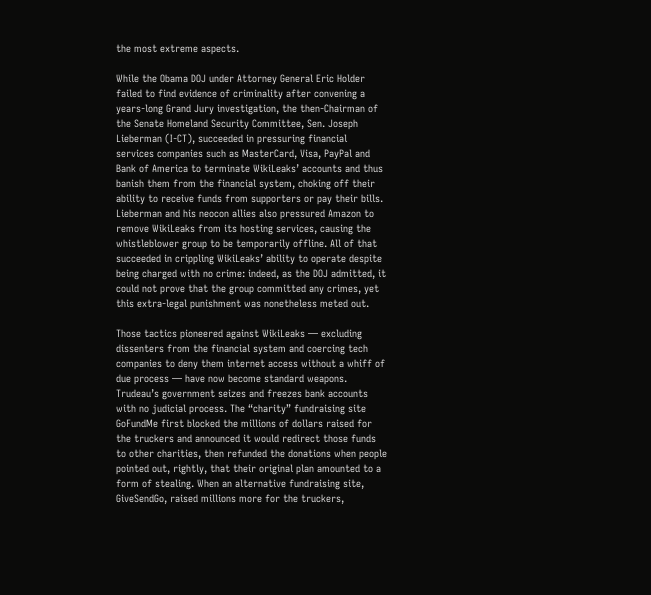the most extreme aspects.

While the Obama DOJ under Attorney General Eric Holder failed to find evidence of criminality after convening a years-long Grand Jury investigation, the then-Chairman of the Senate Homeland Security Committee, Sen. Joseph Lieberman (I-CT), succeeded in pressuring financial services companies such as MasterCard, Visa, PayPal and Bank of America to terminate WikiLeaks’ accounts and thus banish them from the financial system, choking off their ability to receive funds from supporters or pay their bills. Lieberman and his neocon allies also pressured Amazon to remove WikiLeaks from its hosting services, causing the whistleblower group to be temporarily offline. All of that succeeded in crippling WikiLeaks’ ability to operate despite being charged with no crime: indeed, as the DOJ admitted, it could not prove that the group committed any crimes, yet this extra-legal punishment was nonetheless meted out.

Those tactics pioneered against WikiLeaks — excluding dissenters from the financial system and coercing tech companies to deny them internet access without a whiff of due process — have now become standard weapons. Trudeau’s government seizes and freezes bank accounts with no judicial process. The “charity” fundraising site GoFundMe first blocked the millions of dollars raised for the truckers and announced it would redirect those funds to other charities, then refunded the donations when people pointed out, rightly, that their original plan amounted to a form of stealing. When an alternative fundraising site, GiveSendGo, raised millions more for the truckers,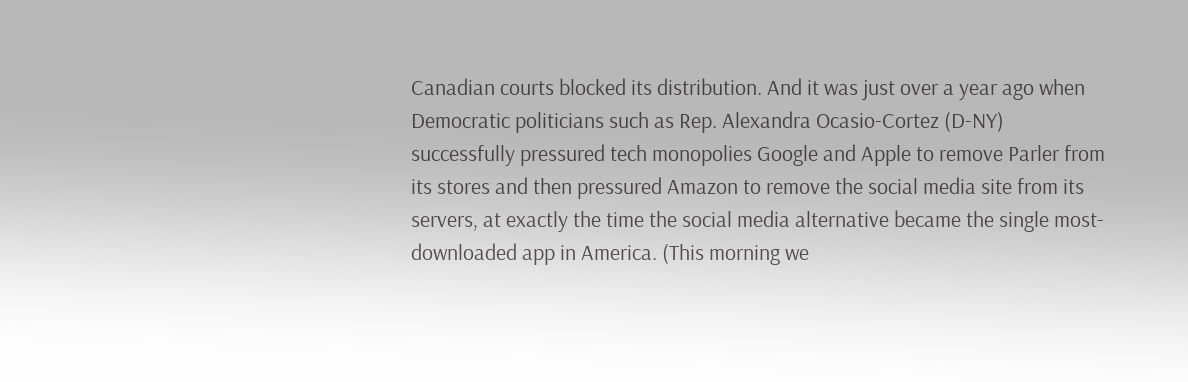Canadian courts blocked its distribution. And it was just over a year ago when Democratic politicians such as Rep. Alexandra Ocasio-Cortez (D-NY) successfully pressured tech monopolies Google and Apple to remove Parler from its stores and then pressured Amazon to remove the social media site from its servers, at exactly the time the social media alternative became the single most-downloaded app in America. (This morning we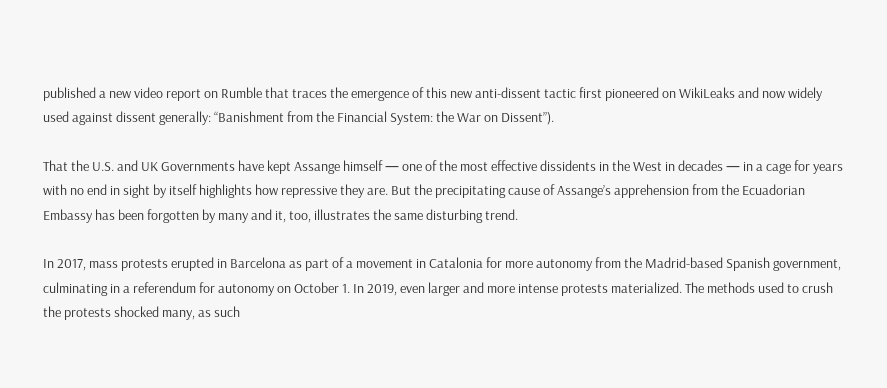published a new video report on Rumble that traces the emergence of this new anti-dissent tactic first pioneered on WikiLeaks and now widely used against dissent generally: “Banishment from the Financial System: the War on Dissent”).

That the U.S. and UK Governments have kept Assange himself — one of the most effective dissidents in the West in decades — in a cage for years with no end in sight by itself highlights how repressive they are. But the precipitating cause of Assange’s apprehension from the Ecuadorian Embassy has been forgotten by many and it, too, illustrates the same disturbing trend.

In 2017, mass protests erupted in Barcelona as part of a movement in Catalonia for more autonomy from the Madrid-based Spanish government, culminating in a referendum for autonomy on October 1. In 2019, even larger and more intense protests materialized. The methods used to crush the protests shocked many, as such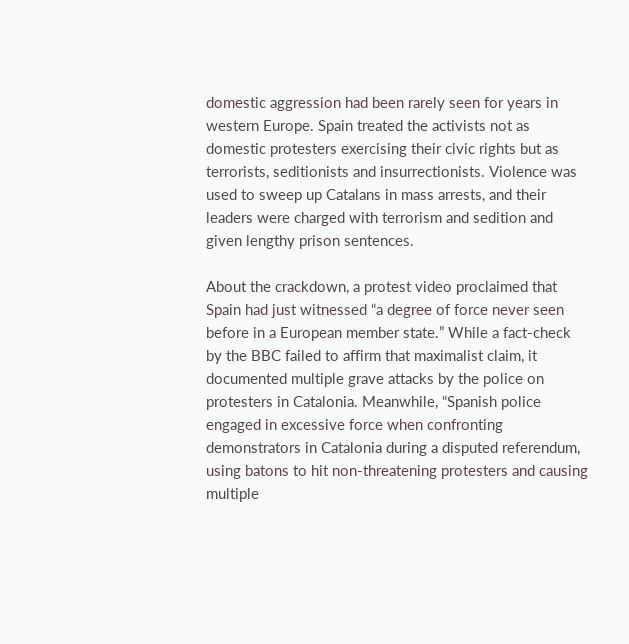domestic aggression had been rarely seen for years in western Europe. Spain treated the activists not as domestic protesters exercising their civic rights but as terrorists, seditionists and insurrectionists. Violence was used to sweep up Catalans in mass arrests, and their leaders were charged with terrorism and sedition and given lengthy prison sentences.

About the crackdown, a protest video proclaimed that Spain had just witnessed “a degree of force never seen before in a European member state.” While a fact-check by the BBC failed to affirm that maximalist claim, it documented multiple grave attacks by the police on protesters in Catalonia. Meanwhile, “Spanish police engaged in excessive force when confronting demonstrators in Catalonia during a disputed referendum, using batons to hit non-threatening protesters and causing multiple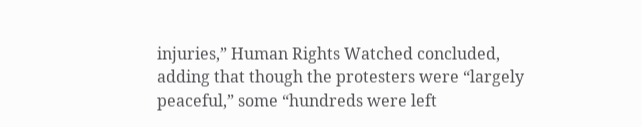injuries,” Human Rights Watched concluded, adding that though the protesters were “largely peaceful,” some “hundreds were left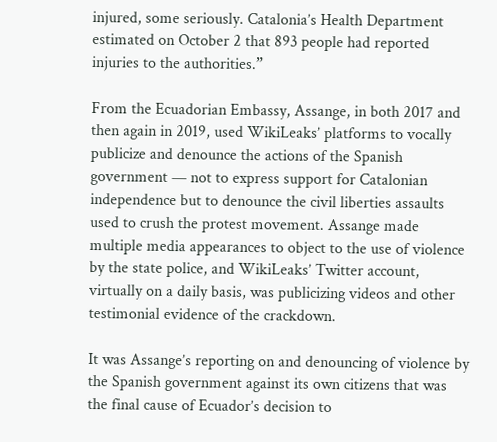injured, some seriously. Catalonia’s Health Department estimated on October 2 that 893 people had reported injuries to the authorities.”

From the Ecuadorian Embassy, Assange, in both 2017 and then again in 2019, used WikiLeaks’ platforms to vocally publicize and denounce the actions of the Spanish government — not to express support for Catalonian independence but to denounce the civil liberties assaults used to crush the protest movement. Assange made multiple media appearances to object to the use of violence by the state police, and WikiLeaks’ Twitter account, virtually on a daily basis, was publicizing videos and other testimonial evidence of the crackdown.

It was Assange’s reporting on and denouncing of violence by the Spanish government against its own citizens that was the final cause of Ecuador’s decision to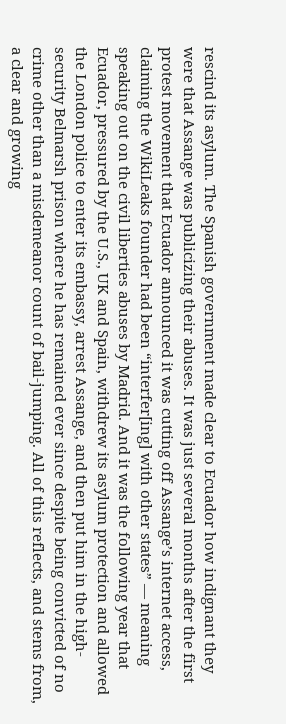rescind its asylum. The Spanish government made clear to Ecuador how indignant they were that Assange was publicizing their abuses. It was just several months after the first protest movement that Ecuador announced it was cutting off Assange’s internet access, claiming the WikiLeaks founder had been “interfer[ing] with other states” — meaning speaking out on the civil liberties abuses by Madrid. And it was the following year that Ecuador, pressured by the U.S., UK and Spain, withdrew its asylum protection and allowed the London police to enter its embassy, arrest Assange, and then put him in the high-security Belmarsh prison where he has remained ever since despite being convicted of no crime other than a misdemeanor count of bail-jumping. All of this reflects, and stems from, a clear and growing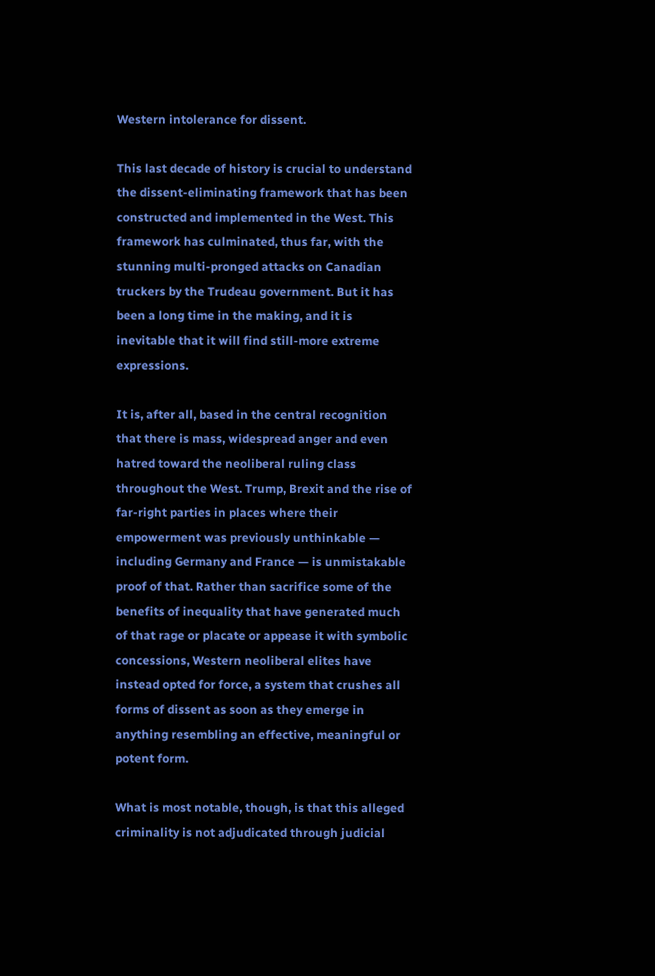Western intolerance for dissent.

This last decade of history is crucial to understand the dissent-eliminating framework that has been constructed and implemented in the West. This framework has culminated, thus far, with the stunning multi-pronged attacks on Canadian truckers by the Trudeau government. But it has been a long time in the making, and it is inevitable that it will find still-more extreme expressions.

It is, after all, based in the central recognition that there is mass, widespread anger and even hatred toward the neoliberal ruling class throughout the West. Trump, Brexit and the rise of far-right parties in places where their empowerment was previously unthinkable — including Germany and France — is unmistakable proof of that. Rather than sacrifice some of the benefits of inequality that have generated much of that rage or placate or appease it with symbolic concessions, Western neoliberal elites have instead opted for force, a system that crushes all forms of dissent as soon as they emerge in anything resembling an effective, meaningful or potent form.

What is most notable, though, is that this alleged criminality is not adjudicated through judicial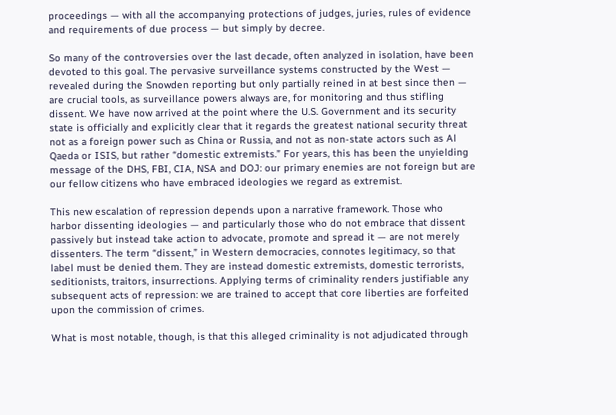proceedings — with all the accompanying protections of judges, juries, rules of evidence and requirements of due process — but simply by decree.

So many of the controversies over the last decade, often analyzed in isolation, have been devoted to this goal. The pervasive surveillance systems constructed by the West — revealed during the Snowden reporting but only partially reined in at best since then — are crucial tools, as surveillance powers always are, for monitoring and thus stifling dissent. We have now arrived at the point where the U.S. Government and its security state is officially and explicitly clear that it regards the greatest national security threat not as a foreign power such as China or Russia, and not as non-state actors such as Al Qaeda or ISIS, but rather “domestic extremists.” For years, this has been the unyielding message of the DHS, FBI, CIA, NSA and DOJ: our primary enemies are not foreign but are our fellow citizens who have embraced ideologies we regard as extremist.

This new escalation of repression depends upon a narrative framework. Those who harbor dissenting ideologies — and particularly those who do not embrace that dissent passively but instead take action to advocate, promote and spread it — are not merely dissenters. The term “dissent,” in Western democracies, connotes legitimacy, so that label must be denied them. They are instead domestic extremists, domestic terrorists, seditionists, traitors, insurrections. Applying terms of criminality renders justifiable any subsequent acts of repression: we are trained to accept that core liberties are forfeited upon the commission of crimes.

What is most notable, though, is that this alleged criminality is not adjudicated through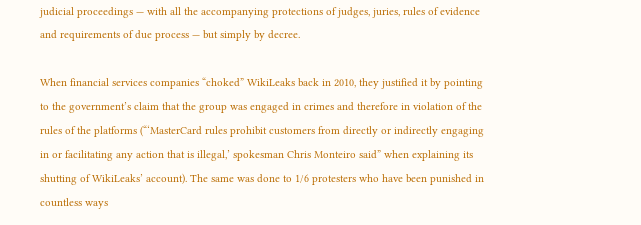judicial proceedings — with all the accompanying protections of judges, juries, rules of evidence and requirements of due process — but simply by decree.

When financial services companies “choked” WikiLeaks back in 2010, they justified it by pointing to the government’s claim that the group was engaged in crimes and therefore in violation of the rules of the platforms (“‘MasterCard rules prohibit customers from directly or indirectly engaging in or facilitating any action that is illegal,’ spokesman Chris Monteiro said” when explaining its shutting of WikiLeaks’ account). The same was done to 1/6 protesters who have been punished in countless ways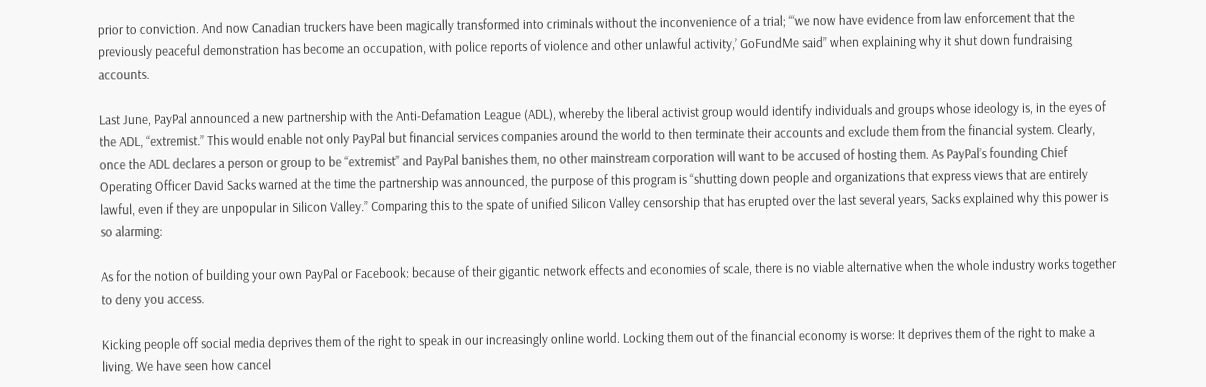prior to conviction. And now Canadian truckers have been magically transformed into criminals without the inconvenience of a trial; “‘we now have evidence from law enforcement that the previously peaceful demonstration has become an occupation, with police reports of violence and other unlawful activity,’ GoFundMe said” when explaining why it shut down fundraising accounts.

Last June, PayPal announced a new partnership with the Anti-Defamation League (ADL), whereby the liberal activist group would identify individuals and groups whose ideology is, in the eyes of the ADL, “extremist.” This would enable not only PayPal but financial services companies around the world to then terminate their accounts and exclude them from the financial system. Clearly, once the ADL declares a person or group to be “extremist” and PayPal banishes them, no other mainstream corporation will want to be accused of hosting them. As PayPal’s founding Chief Operating Officer David Sacks warned at the time the partnership was announced, the purpose of this program is “shutting down people and organizations that express views that are entirely lawful, even if they are unpopular in Silicon Valley.” Comparing this to the spate of unified Silicon Valley censorship that has erupted over the last several years, Sacks explained why this power is so alarming:

As for the notion of building your own PayPal or Facebook: because of their gigantic network effects and economies of scale, there is no viable alternative when the whole industry works together to deny you access.

Kicking people off social media deprives them of the right to speak in our increasingly online world. Locking them out of the financial economy is worse: It deprives them of the right to make a living. We have seen how cancel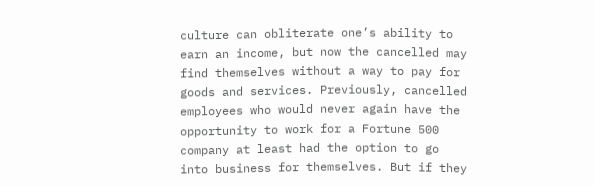culture can obliterate one’s ability to earn an income, but now the cancelled may find themselves without a way to pay for goods and services. Previously, cancelled employees who would never again have the opportunity to work for a Fortune 500 company at least had the option to go into business for themselves. But if they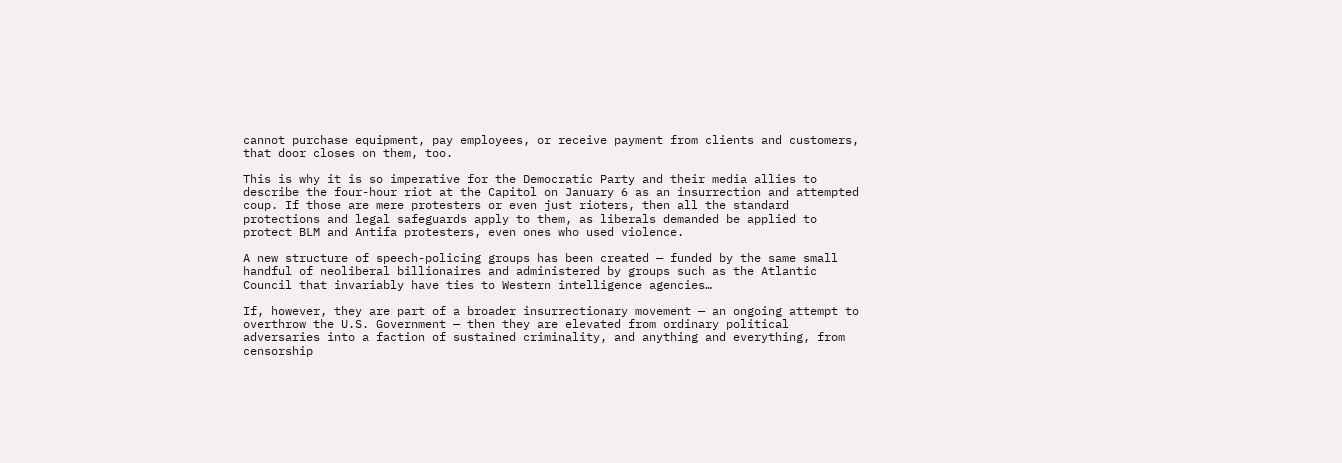cannot purchase equipment, pay employees, or receive payment from clients and customers, that door closes on them, too.

This is why it is so imperative for the Democratic Party and their media allies to describe the four-hour riot at the Capitol on January 6 as an insurrection and attempted coup. If those are mere protesters or even just rioters, then all the standard protections and legal safeguards apply to them, as liberals demanded be applied to protect BLM and Antifa protesters, even ones who used violence.

A new structure of speech-policing groups has been created — funded by the same small handful of neoliberal billionaires and administered by groups such as the Atlantic Council that invariably have ties to Western intelligence agencies…

If, however, they are part of a broader insurrectionary movement — an ongoing attempt to overthrow the U.S. Government — then they are elevated from ordinary political adversaries into a faction of sustained criminality, and anything and everything, from censorship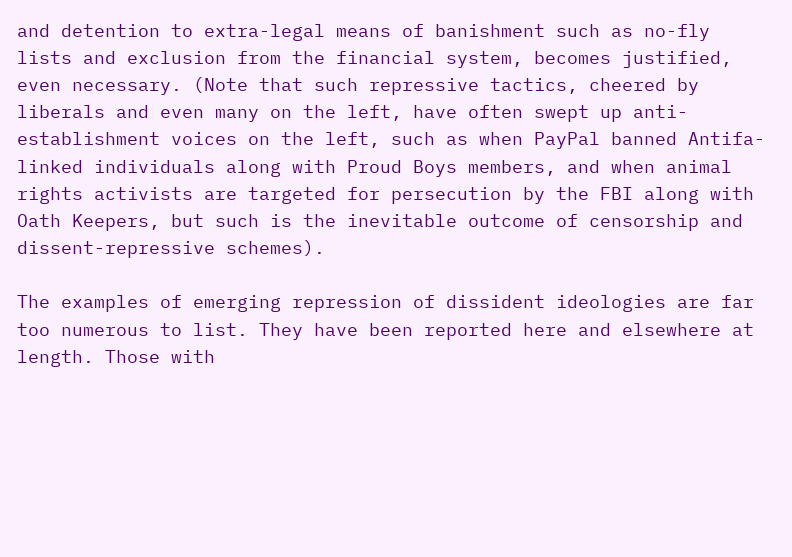and detention to extra-legal means of banishment such as no-fly lists and exclusion from the financial system, becomes justified, even necessary. (Note that such repressive tactics, cheered by liberals and even many on the left, have often swept up anti-establishment voices on the left, such as when PayPal banned Antifa-linked individuals along with Proud Boys members, and when animal rights activists are targeted for persecution by the FBI along with Oath Keepers, but such is the inevitable outcome of censorship and dissent-repressive schemes).

The examples of emerging repression of dissident ideologies are far too numerous to list. They have been reported here and elsewhere at length. Those with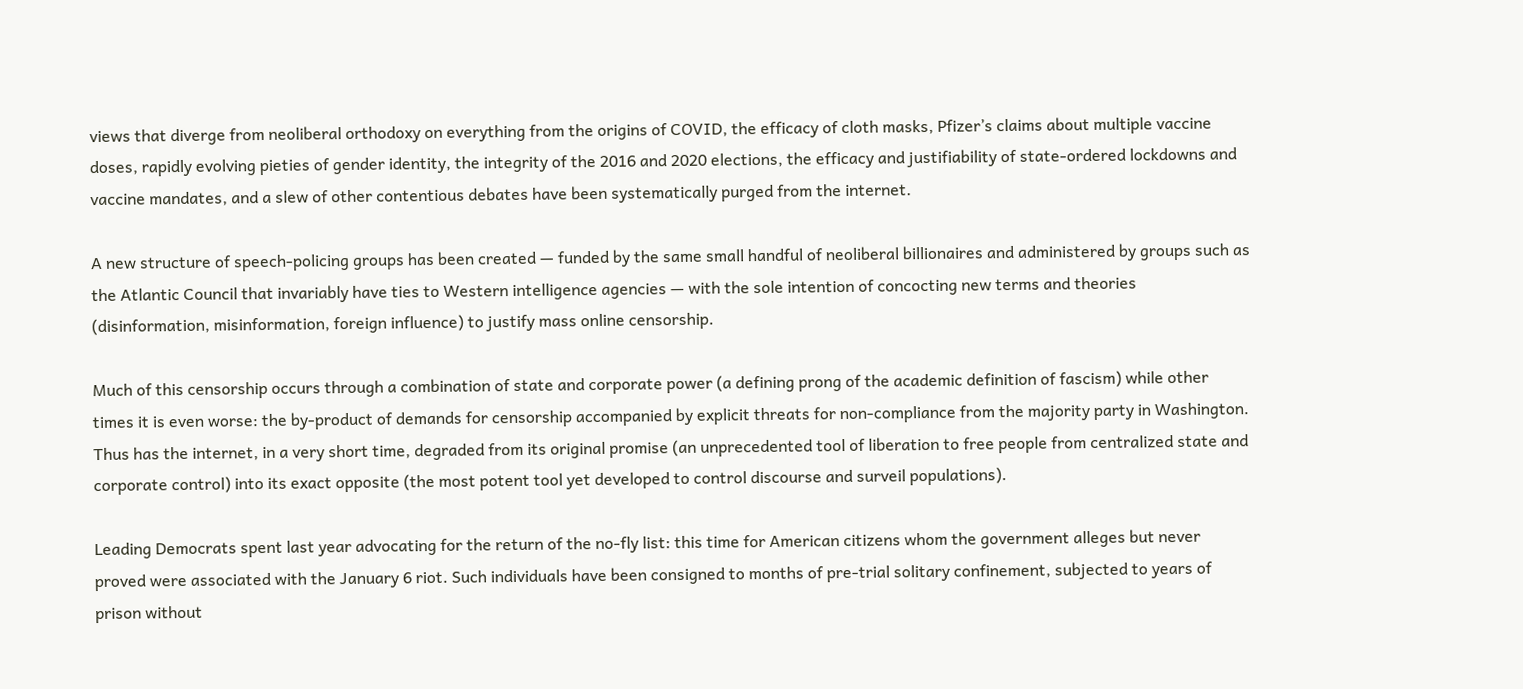views that diverge from neoliberal orthodoxy on everything from the origins of COVID, the efficacy of cloth masks, Pfizer’s claims about multiple vaccine doses, rapidly evolving pieties of gender identity, the integrity of the 2016 and 2020 elections, the efficacy and justifiability of state-ordered lockdowns and vaccine mandates, and a slew of other contentious debates have been systematically purged from the internet.

A new structure of speech-policing groups has been created — funded by the same small handful of neoliberal billionaires and administered by groups such as the Atlantic Council that invariably have ties to Western intelligence agencies — with the sole intention of concocting new terms and theories (disinformation, misinformation, foreign influence) to justify mass online censorship.

Much of this censorship occurs through a combination of state and corporate power (a defining prong of the academic definition of fascism) while other times it is even worse: the by-product of demands for censorship accompanied by explicit threats for non-compliance from the majority party in Washington. Thus has the internet, in a very short time, degraded from its original promise (an unprecedented tool of liberation to free people from centralized state and corporate control) into its exact opposite (the most potent tool yet developed to control discourse and surveil populations).

Leading Democrats spent last year advocating for the return of the no-fly list: this time for American citizens whom the government alleges but never proved were associated with the January 6 riot. Such individuals have been consigned to months of pre-trial solitary confinement, subjected to years of prison without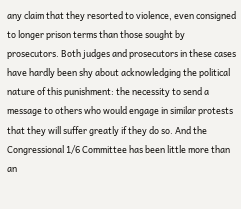any claim that they resorted to violence, even consigned to longer prison terms than those sought by prosecutors. Both judges and prosecutors in these cases have hardly been shy about acknowledging the political nature of this punishment: the necessity to send a message to others who would engage in similar protests that they will suffer greatly if they do so. And the Congressional 1/6 Committee has been little more than an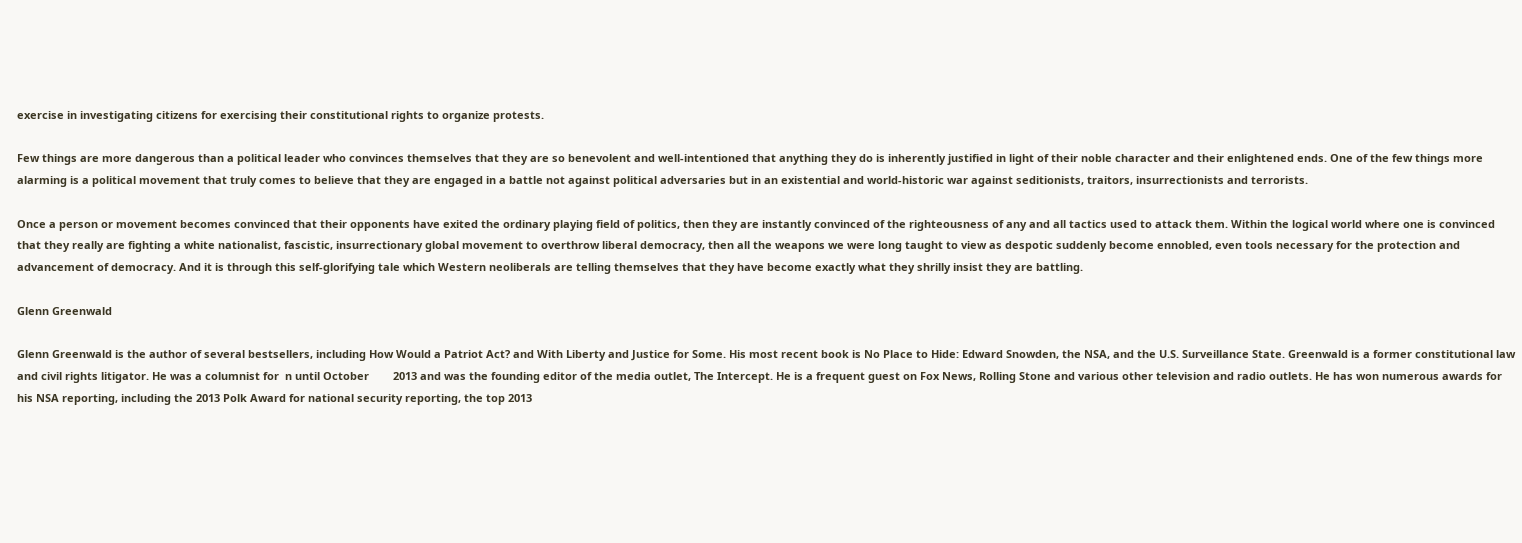exercise in investigating citizens for exercising their constitutional rights to organize protests.

Few things are more dangerous than a political leader who convinces themselves that they are so benevolent and well-intentioned that anything they do is inherently justified in light of their noble character and their enlightened ends. One of the few things more alarming is a political movement that truly comes to believe that they are engaged in a battle not against political adversaries but in an existential and world-historic war against seditionists, traitors, insurrectionists and terrorists.

Once a person or movement becomes convinced that their opponents have exited the ordinary playing field of politics, then they are instantly convinced of the righteousness of any and all tactics used to attack them. Within the logical world where one is convinced that they really are fighting a white nationalist, fascistic, insurrectionary global movement to overthrow liberal democracy, then all the weapons we were long taught to view as despotic suddenly become ennobled, even tools necessary for the protection and advancement of democracy. And it is through this self-glorifying tale which Western neoliberals are telling themselves that they have become exactly what they shrilly insist they are battling.

Glenn Greenwald

Glenn Greenwald is the author of several bestsellers, including How Would a Patriot Act? and With Liberty and Justice for Some. His most recent book is No Place to Hide: Edward Snowden, the NSA, and the U.S. Surveillance State. Greenwald is a former constitutional law and civil rights litigator. He was a columnist for  n until October        2013 and was the founding editor of the media outlet, The Intercept. He is a frequent guest on Fox News, Rolling Stone and various other television and radio outlets. He has won numerous awards for his NSA reporting, including the 2013 Polk Award for national security reporting, the top 2013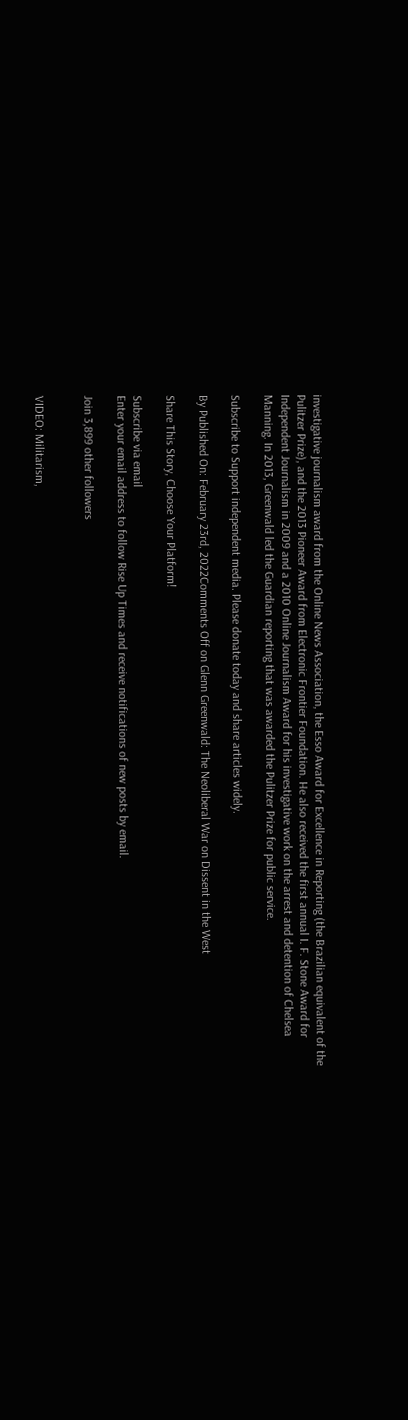investigative journalism award from the Online News Association, the Esso Award for Excellence in Reporting (the Brazilian equivalent of the Pulitzer Prize), and the 2013 Pioneer Award from Electronic Frontier Foundation. He also received the first annual I. F. Stone Award for Independent Journalism in 2009 and a 2010 Online Journalism Award for his investigative work on the arrest and detention of Chelsea Manning. In 2013, Greenwald led the Guardian reporting that was awarded the Pulitzer Prize for public service.

Subscribe to Support independent media. Please donate today and share articles widely.

By Published On: February 23rd, 2022Comments Off on Glenn Greenwald: The Neoliberal War on Dissent in the West

Share This Story, Choose Your Platform!

Subscribe via email
Enter your email address to follow Rise Up Times and receive notifications of new posts by email.

Join 3,899 other followers


VIDEO: Militarism,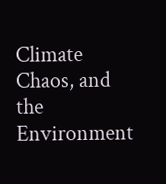Climate Chaos, and the Environment